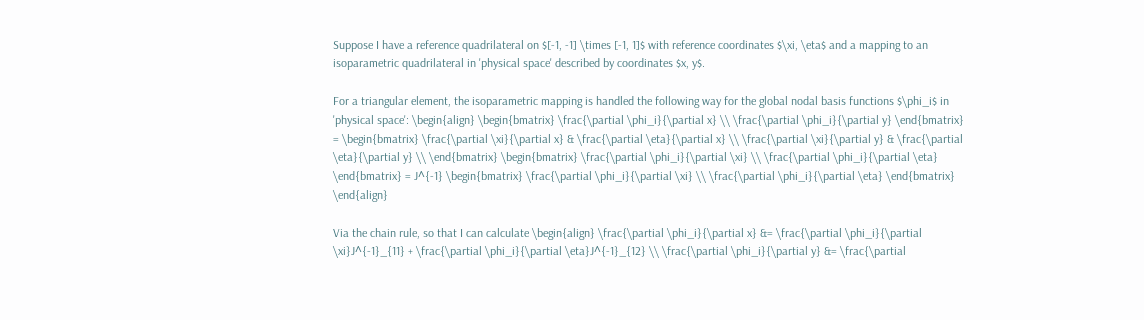Suppose I have a reference quadrilateral on $[-1, -1] \times [-1, 1]$ with reference coordinates $\xi, \eta$ and a mapping to an isoparametric quadrilateral in 'physical space' described by coordinates $x, y$.

For a triangular element, the isoparametric mapping is handled the following way for the global nodal basis functions $\phi_i$ in 'physical space': \begin{align} \begin{bmatrix} \frac{\partial \phi_i}{\partial x} \\ \frac{\partial \phi_i}{\partial y} \end{bmatrix} = \begin{bmatrix} \frac{\partial \xi}{\partial x} & \frac{\partial \eta}{\partial x} \\ \frac{\partial \xi}{\partial y} & \frac{\partial \eta}{\partial y} \\ \end{bmatrix} \begin{bmatrix} \frac{\partial \phi_i}{\partial \xi} \\ \frac{\partial \phi_i}{\partial \eta} \end{bmatrix} = J^{-1} \begin{bmatrix} \frac{\partial \phi_i}{\partial \xi} \\ \frac{\partial \phi_i}{\partial \eta} \end{bmatrix} \end{align}

Via the chain rule, so that I can calculate \begin{align} \frac{\partial \phi_i}{\partial x} &= \frac{\partial \phi_i}{\partial \xi}J^{-1}_{11} + \frac{\partial \phi_i}{\partial \eta}J^{-1}_{12} \\ \frac{\partial \phi_i}{\partial y} &= \frac{\partial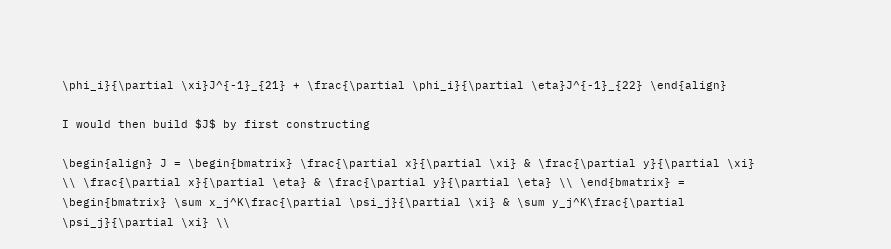\phi_i}{\partial \xi}J^{-1}_{21} + \frac{\partial \phi_i}{\partial \eta}J^{-1}_{22} \end{align}

I would then build $J$ by first constructing

\begin{align} J = \begin{bmatrix} \frac{\partial x}{\partial \xi} & \frac{\partial y}{\partial \xi} \\ \frac{\partial x}{\partial \eta} & \frac{\partial y}{\partial \eta} \\ \end{bmatrix} = \begin{bmatrix} \sum x_j^K\frac{\partial \psi_j}{\partial \xi} & \sum y_j^K\frac{\partial \psi_j}{\partial \xi} \\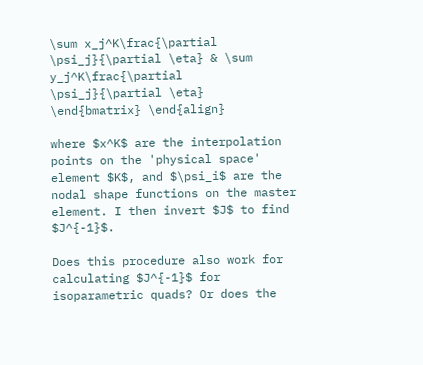\sum x_j^K\frac{\partial \psi_j}{\partial \eta} & \sum y_j^K\frac{\partial \psi_j}{\partial \eta} \end{bmatrix} \end{align}

where $x^K$ are the interpolation points on the 'physical space' element $K$, and $\psi_i$ are the nodal shape functions on the master element. I then invert $J$ to find $J^{-1}$.

Does this procedure also work for calculating $J^{-1}$ for isoparametric quads? Or does the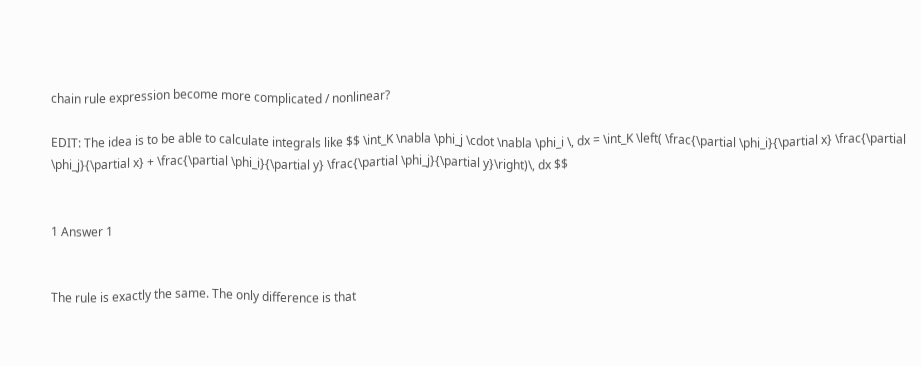chain rule expression become more complicated / nonlinear?

EDIT: The idea is to be able to calculate integrals like $$ \int_K \nabla \phi_j \cdot \nabla \phi_i \, dx = \int_K \left( \frac{\partial \phi_i}{\partial x} \frac{\partial \phi_j}{\partial x} + \frac{\partial \phi_i}{\partial y} \frac{\partial \phi_j}{\partial y}\right)\, dx $$


1 Answer 1


The rule is exactly the same. The only difference is that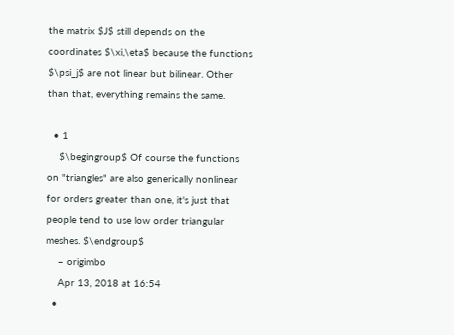the matrix $J$ still depends on the coordinates $\xi,\eta$ because the functions $\psi_j$ are not linear but bilinear. Other than that, everything remains the same.

  • 1
    $\begingroup$ Of course the functions on "triangles" are also generically nonlinear for orders greater than one, it's just that people tend to use low order triangular meshes. $\endgroup$
    – origimbo
    Apr 13, 2018 at 16:54
  •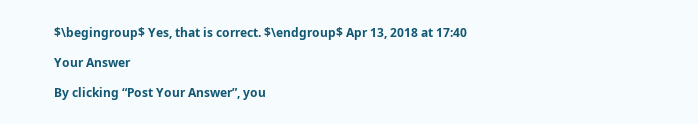$\begingroup$ Yes, that is correct. $\endgroup$ Apr 13, 2018 at 17:40

Your Answer

By clicking “Post Your Answer”, you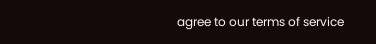agree to our terms of service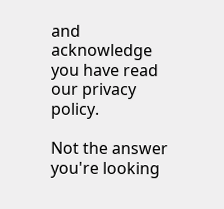and acknowledge you have read our privacy policy.

Not the answer you're looking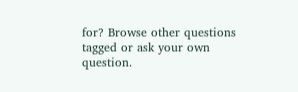for? Browse other questions tagged or ask your own question.